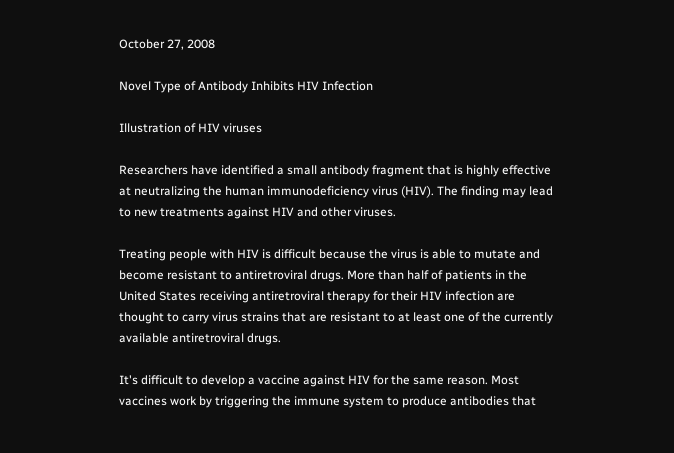October 27, 2008

Novel Type of Antibody Inhibits HIV Infection

Illustration of HIV viruses

Researchers have identified a small antibody fragment that is highly effective at neutralizing the human immunodeficiency virus (HIV). The finding may lead to new treatments against HIV and other viruses.

Treating people with HIV is difficult because the virus is able to mutate and become resistant to antiretroviral drugs. More than half of patients in the United States receiving antiretroviral therapy for their HIV infection are thought to carry virus strains that are resistant to at least one of the currently available antiretroviral drugs.

It's difficult to develop a vaccine against HIV for the same reason. Most vaccines work by triggering the immune system to produce antibodies that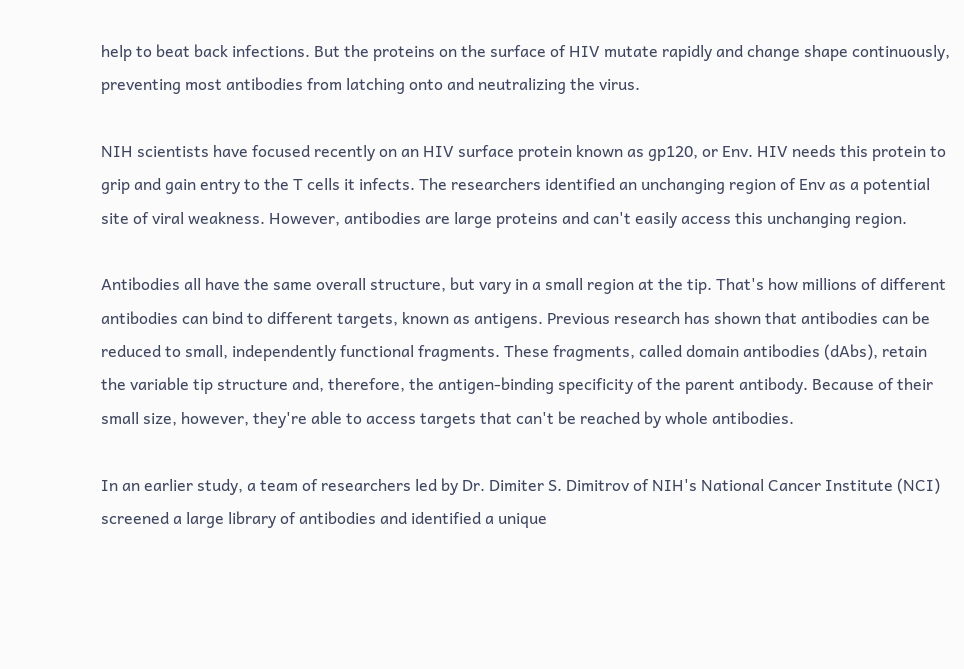help to beat back infections. But the proteins on the surface of HIV mutate rapidly and change shape continuously, preventing most antibodies from latching onto and neutralizing the virus.

NIH scientists have focused recently on an HIV surface protein known as gp120, or Env. HIV needs this protein to grip and gain entry to the T cells it infects. The researchers identified an unchanging region of Env as a potential site of viral weakness. However, antibodies are large proteins and can't easily access this unchanging region.

Antibodies all have the same overall structure, but vary in a small region at the tip. That's how millions of different antibodies can bind to different targets, known as antigens. Previous research has shown that antibodies can be reduced to small, independently functional fragments. These fragments, called domain antibodies (dAbs), retain the variable tip structure and, therefore, the antigen-binding specificity of the parent antibody. Because of their small size, however, they're able to access targets that can't be reached by whole antibodies.

In an earlier study, a team of researchers led by Dr. Dimiter S. Dimitrov of NIH's National Cancer Institute (NCI) screened a large library of antibodies and identified a unique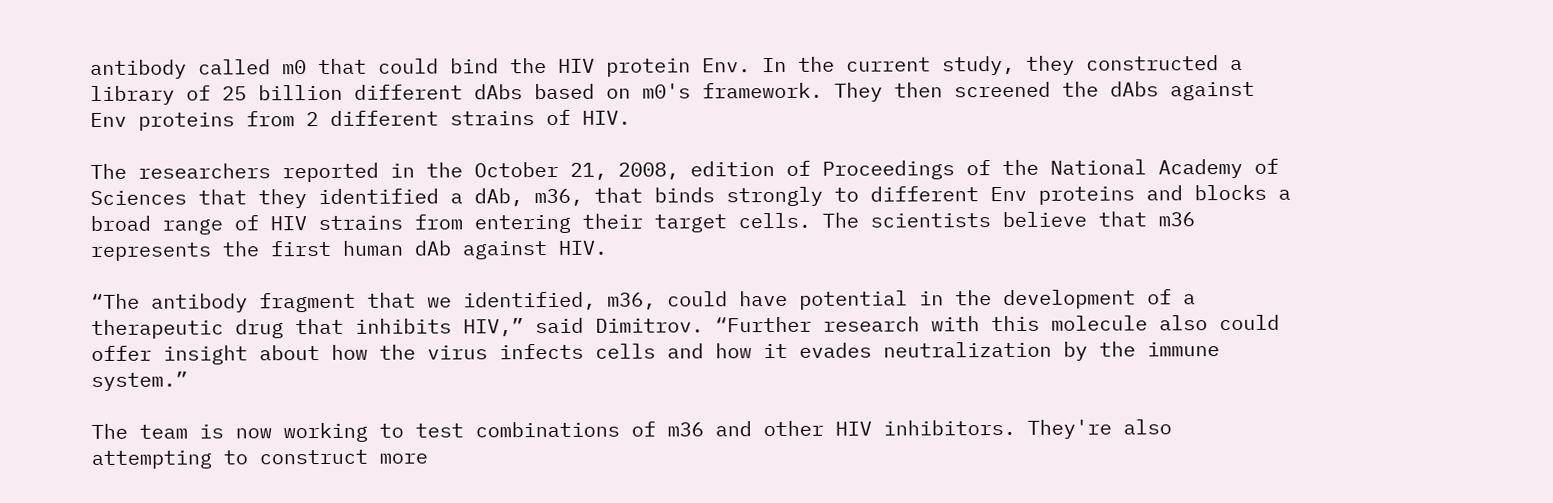antibody called m0 that could bind the HIV protein Env. In the current study, they constructed a library of 25 billion different dAbs based on m0's framework. They then screened the dAbs against Env proteins from 2 different strains of HIV.

The researchers reported in the October 21, 2008, edition of Proceedings of the National Academy of Sciences that they identified a dAb, m36, that binds strongly to different Env proteins and blocks a broad range of HIV strains from entering their target cells. The scientists believe that m36 represents the first human dAb against HIV.

“The antibody fragment that we identified, m36, could have potential in the development of a therapeutic drug that inhibits HIV,” said Dimitrov. “Further research with this molecule also could offer insight about how the virus infects cells and how it evades neutralization by the immune system.”

The team is now working to test combinations of m36 and other HIV inhibitors. They're also attempting to construct more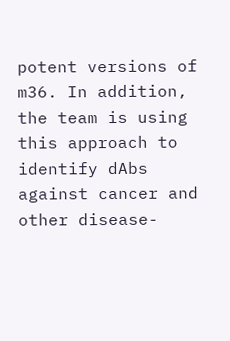potent versions of m36. In addition, the team is using this approach to identify dAbs against cancer and other disease-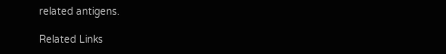related antigens.

Related Links